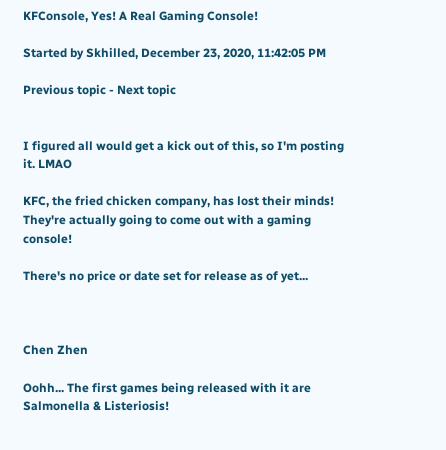KFConsole, Yes! A Real Gaming Console!

Started by Skhilled, December 23, 2020, 11:42:05 PM

Previous topic - Next topic


I figured all would get a kick out of this, so I'm posting it. LMAO

KFC, the fried chicken company, has lost their minds! They're actually going to come out with a gaming console!

There's no price or date set for release as of yet...



Chen Zhen

Oohh... The first games being released with it are Salmonella & Listeriosis!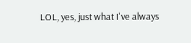LOL, yes, just what I've always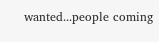wanted...people coming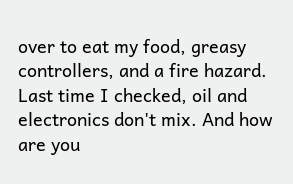over to eat my food, greasy controllers, and a fire hazard. Last time I checked, oil and electronics don't mix. And how are you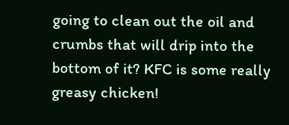going to clean out the oil and crumbs that will drip into the bottom of it? KFC is some really greasy chicken!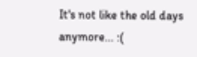It's not like the old days anymore... :(